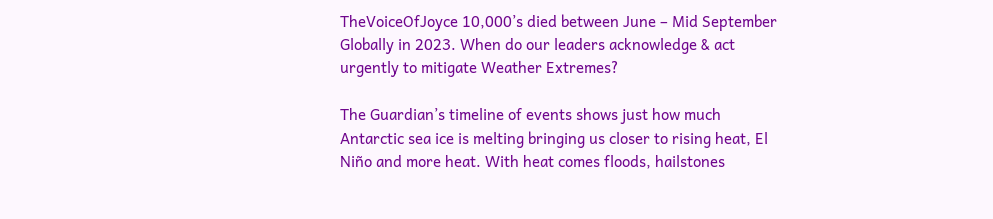TheVoiceOfJoyce 10,000’s died between June – Mid September Globally in 2023. When do our leaders acknowledge & act urgently to mitigate Weather Extremes?

The Guardian’s timeline of events shows just how much Antarctic sea ice is melting bringing us closer to rising heat, El Niño and more heat. With heat comes floods, hailstones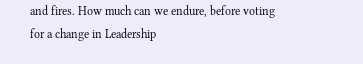and fires. How much can we endure, before voting for a change in Leadership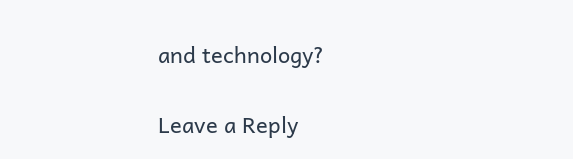and technology?

Leave a Reply